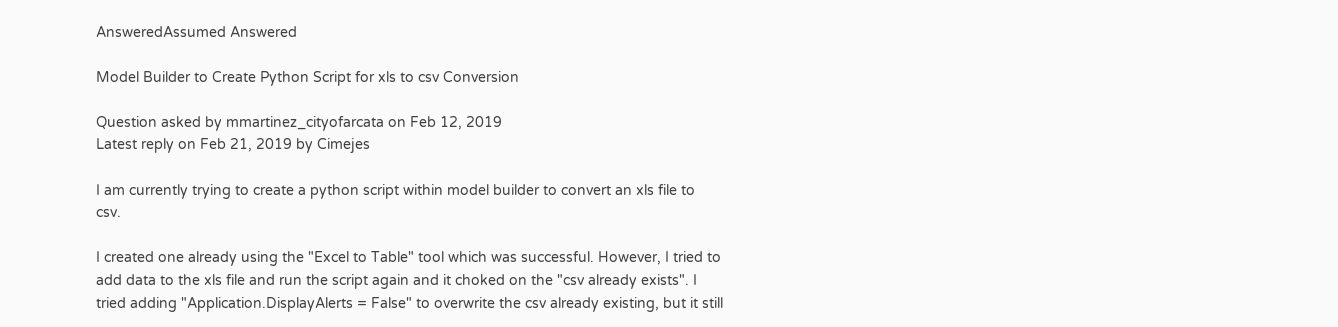AnsweredAssumed Answered

Model Builder to Create Python Script for xls to csv Conversion

Question asked by mmartinez_cityofarcata on Feb 12, 2019
Latest reply on Feb 21, 2019 by Cimejes

I am currently trying to create a python script within model builder to convert an xls file to csv.

I created one already using the "Excel to Table" tool which was successful. However, I tried to add data to the xls file and run the script again and it choked on the "csv already exists". I tried adding "Application.DisplayAlerts = False" to overwrite the csv already existing, but it still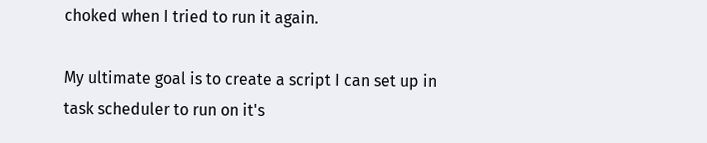choked when I tried to run it again.

My ultimate goal is to create a script I can set up in task scheduler to run on it's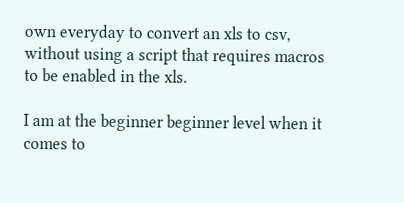own everyday to convert an xls to csv, without using a script that requires macros to be enabled in the xls.

I am at the beginner beginner level when it comes to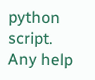python script. Any help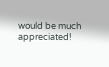would be much appreciated!